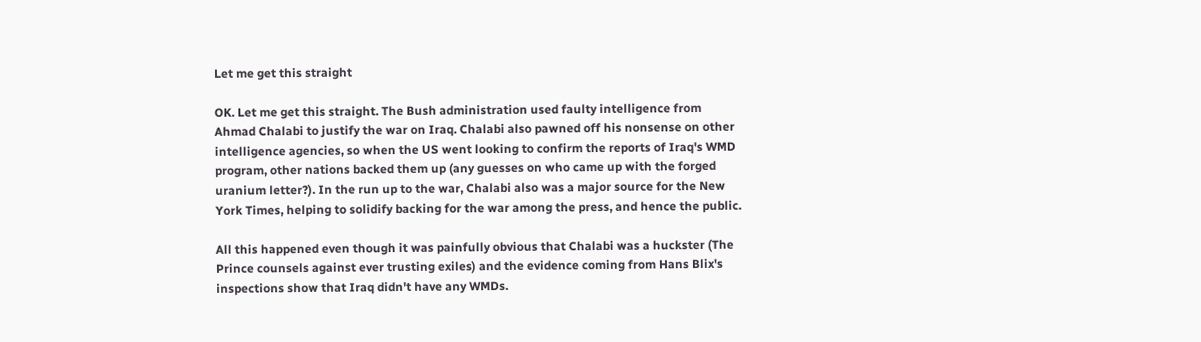Let me get this straight

OK. Let me get this straight. The Bush administration used faulty intelligence from Ahmad Chalabi to justify the war on Iraq. Chalabi also pawned off his nonsense on other intelligence agencies, so when the US went looking to confirm the reports of Iraq's WMD program, other nations backed them up (any guesses on who came up with the forged uranium letter?). In the run up to the war, Chalabi also was a major source for the New York Times, helping to solidify backing for the war among the press, and hence the public.

All this happened even though it was painfully obvious that Chalabi was a huckster (The Prince counsels against ever trusting exiles) and the evidence coming from Hans Blix's inspections show that Iraq didn't have any WMDs.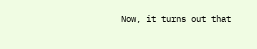Now, it turns out that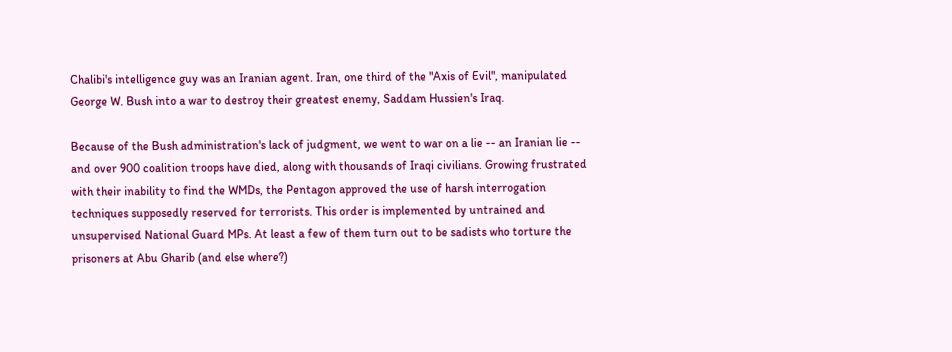Chalibi's intelligence guy was an Iranian agent. Iran, one third of the "Axis of Evil", manipulated George W. Bush into a war to destroy their greatest enemy, Saddam Hussien's Iraq.

Because of the Bush administration's lack of judgment, we went to war on a lie -- an Iranian lie -- and over 900 coalition troops have died, along with thousands of Iraqi civilians. Growing frustrated with their inability to find the WMDs, the Pentagon approved the use of harsh interrogation techniques supposedly reserved for terrorists. This order is implemented by untrained and unsupervised National Guard MPs. At least a few of them turn out to be sadists who torture the prisoners at Abu Gharib (and else where?)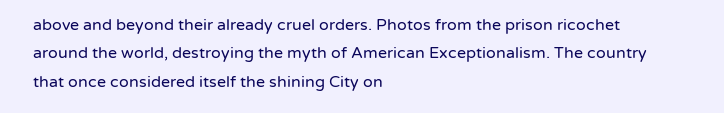above and beyond their already cruel orders. Photos from the prison ricochet around the world, destroying the myth of American Exceptionalism. The country that once considered itself the shining City on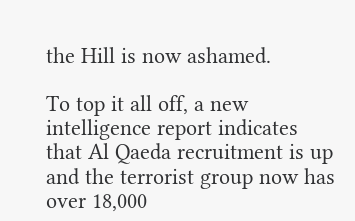the Hill is now ashamed.

To top it all off, a new intelligence report indicates that Al Qaeda recruitment is up and the terrorist group now has over 18,000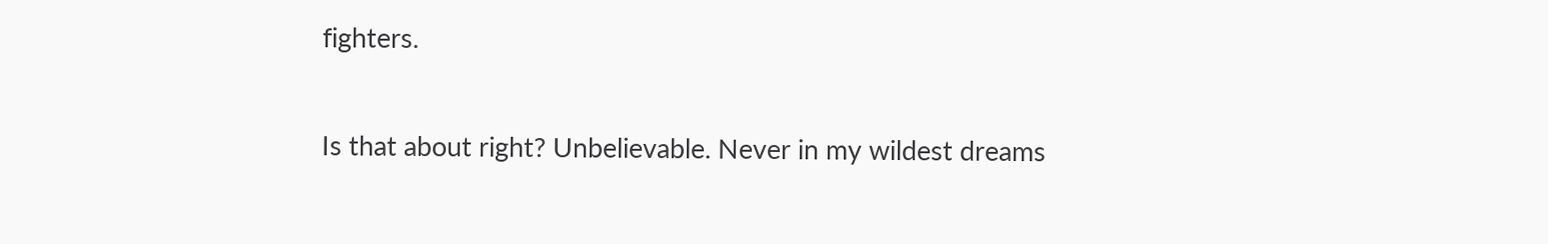fighters.

Is that about right? Unbelievable. Never in my wildest dreams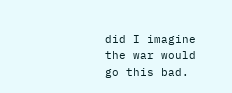did I imagine the war would go this bad.